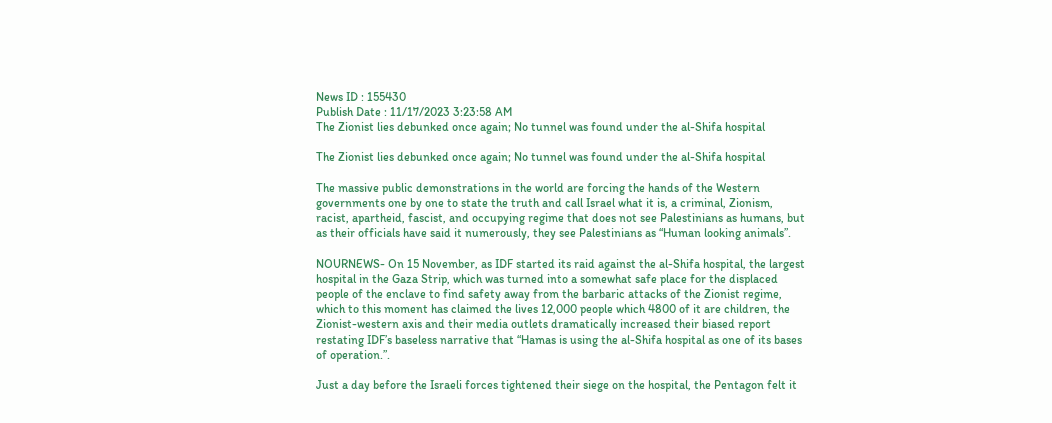News ID : 155430
Publish Date : 11/17/2023 3:23:58 AM
The Zionist lies debunked once again; No tunnel was found under the al-Shifa hospital

The Zionist lies debunked once again; No tunnel was found under the al-Shifa hospital

The massive public demonstrations in the world are forcing the hands of the Western governments one by one to state the truth and call Israel what it is, a criminal, Zionism, racist, apartheid, fascist, and occupying regime that does not see Palestinians as humans, but as their officials have said it numerously, they see Palestinians as “Human looking animals”.

NOURNEWS- On 15 November, as IDF started its raid against the al-Shifa hospital, the largest hospital in the Gaza Strip, which was turned into a somewhat safe place for the displaced people of the enclave to find safety away from the barbaric attacks of the Zionist regime, which to this moment has claimed the lives 12,000 people which 4800 of it are children, the Zionist-western axis and their media outlets dramatically increased their biased report restating IDF’s baseless narrative that “Hamas is using the al-Shifa hospital as one of its bases of operation.”.

Just a day before the Israeli forces tightened their siege on the hospital, the Pentagon felt it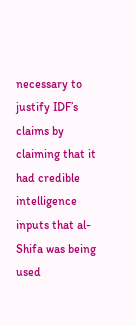necessary to justify IDF’s claims by claiming that it had credible intelligence inputs that al-Shifa was being used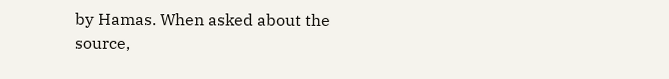by Hamas. When asked about the source,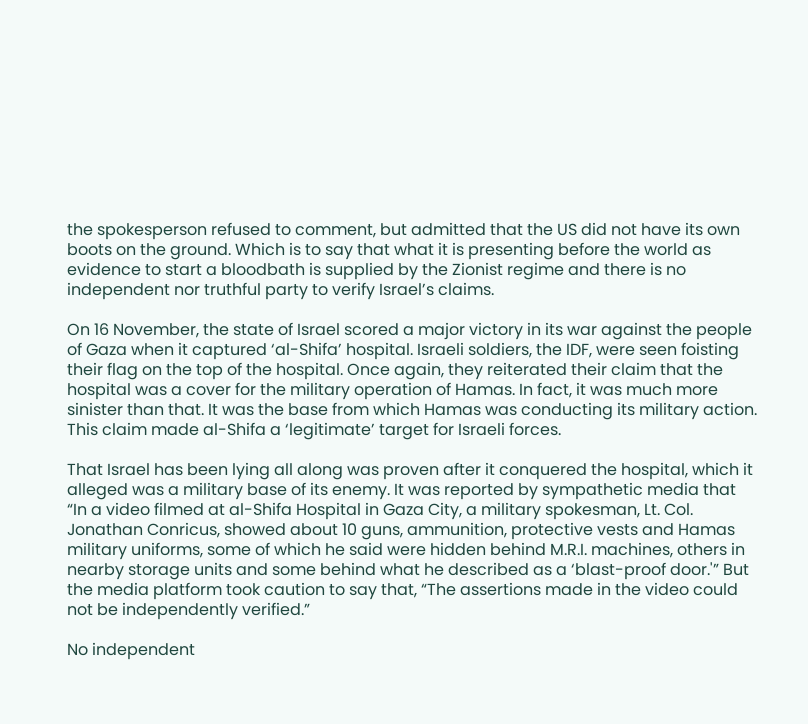the spokesperson refused to comment, but admitted that the US did not have its own boots on the ground. Which is to say that what it is presenting before the world as evidence to start a bloodbath is supplied by the Zionist regime and there is no independent nor truthful party to verify Israel’s claims.

On 16 November, the state of Israel scored a major victory in its war against the people of Gaza when it captured ‘al-Shifa’ hospital. Israeli soldiers, the IDF, were seen foisting their flag on the top of the hospital. Once again, they reiterated their claim that the hospital was a cover for the military operation of Hamas. In fact, it was much more sinister than that. It was the base from which Hamas was conducting its military action. This claim made al-Shifa a ‘legitimate’ target for Israeli forces.

That Israel has been lying all along was proven after it conquered the hospital, which it alleged was a military base of its enemy. It was reported by sympathetic media that “In a video filmed at al-Shifa Hospital in Gaza City, a military spokesman, Lt. Col. Jonathan Conricus, showed about 10 guns, ammunition, protective vests and Hamas military uniforms, some of which he said were hidden behind M.R.I. machines, others in nearby storage units and some behind what he described as a ‘blast-proof door.'” But the media platform took caution to say that, “The assertions made in the video could not be independently verified.”

No independent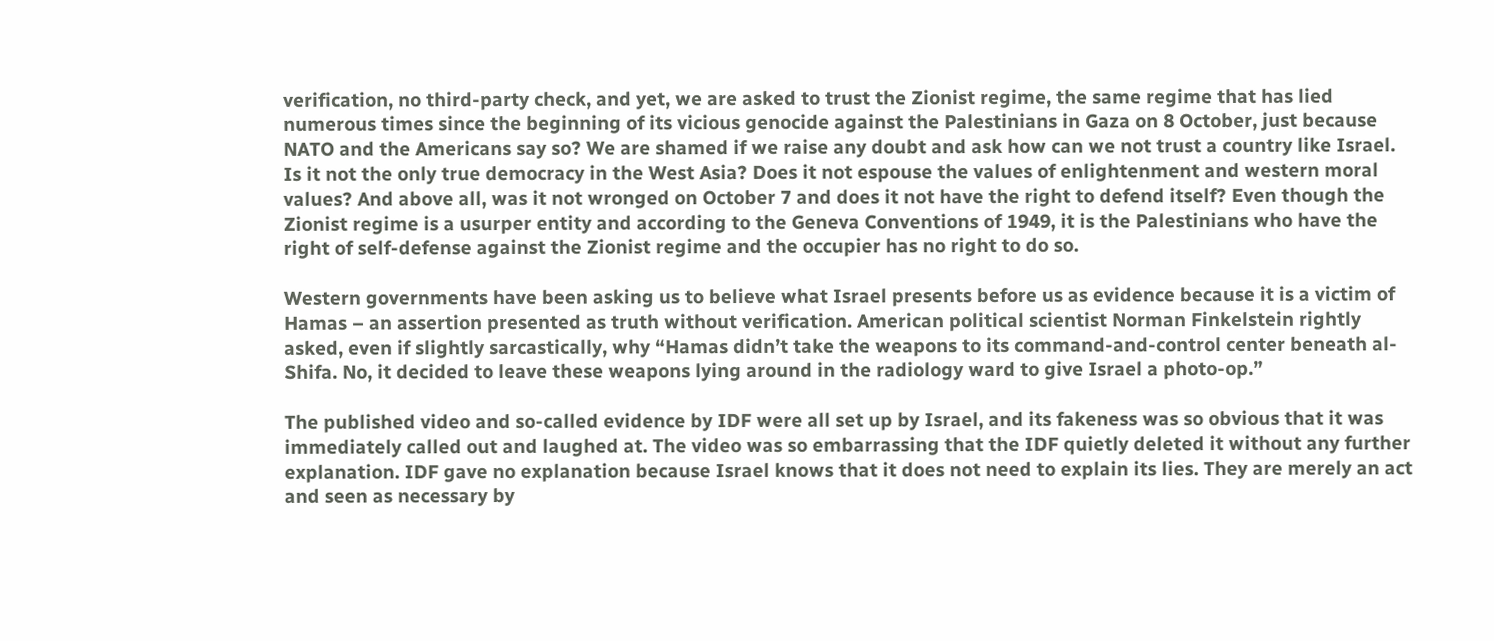verification, no third-party check, and yet, we are asked to trust the Zionist regime, the same regime that has lied numerous times since the beginning of its vicious genocide against the Palestinians in Gaza on 8 October, just because NATO and the Americans say so? We are shamed if we raise any doubt and ask how can we not trust a country like Israel. Is it not the only true democracy in the West Asia? Does it not espouse the values of enlightenment and western moral values? And above all, was it not wronged on October 7 and does it not have the right to defend itself? Even though the Zionist regime is a usurper entity and according to the Geneva Conventions of 1949, it is the Palestinians who have the right of self-defense against the Zionist regime and the occupier has no right to do so.

Western governments have been asking us to believe what Israel presents before us as evidence because it is a victim of Hamas – an assertion presented as truth without verification. American political scientist Norman Finkelstein rightly asked, even if slightly sarcastically, why “Hamas didn’t take the weapons to its command-and-control center beneath al-Shifa. No, it decided to leave these weapons lying around in the radiology ward to give Israel a photo-op.”

The published video and so-called evidence by IDF were all set up by Israel, and its fakeness was so obvious that it was immediately called out and laughed at. The video was so embarrassing that the IDF quietly deleted it without any further explanation. IDF gave no explanation because Israel knows that it does not need to explain its lies. They are merely an act and seen as necessary by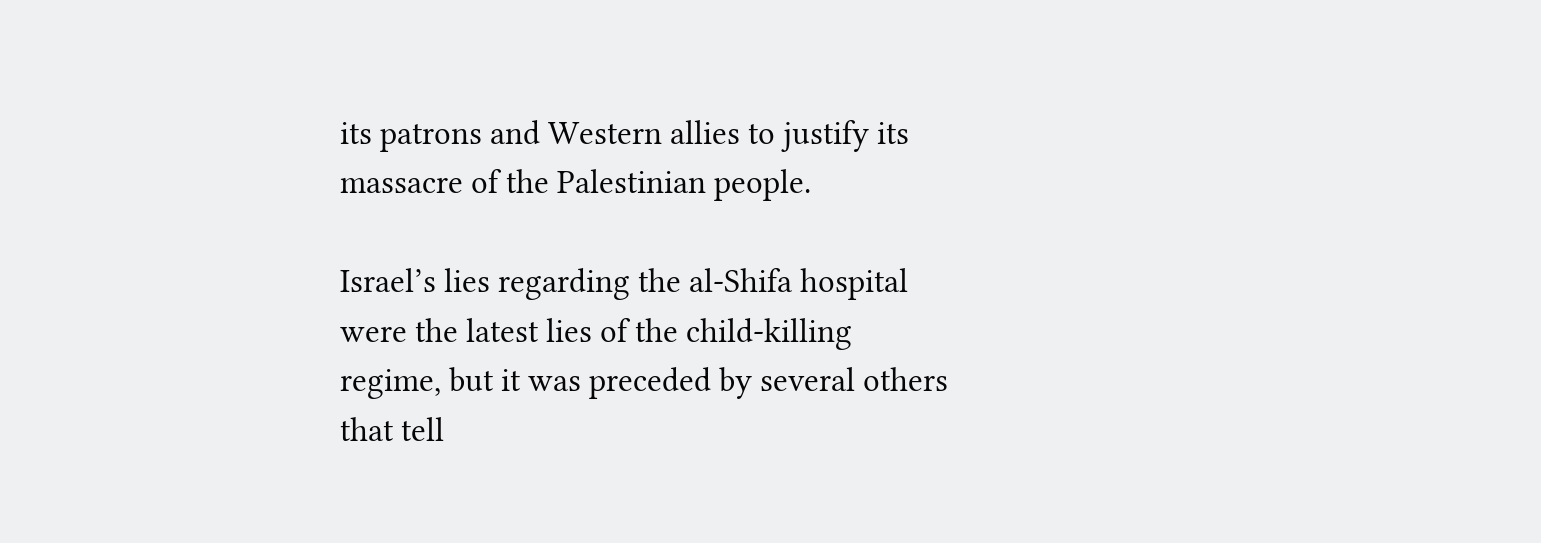its patrons and Western allies to justify its massacre of the Palestinian people.

Israel’s lies regarding the al-Shifa hospital were the latest lies of the child-killing regime, but it was preceded by several others that tell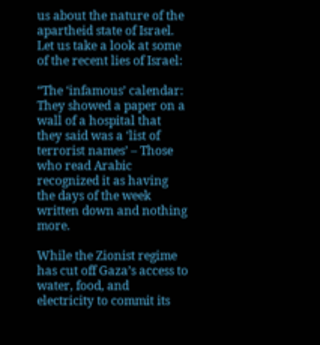us about the nature of the apartheid state of Israel. Let us take a look at some of the recent lies of Israel:

“The ‘infamous’ calendar: They showed a paper on a wall of a hospital that they said was a ‘list of terrorist names’ – Those who read Arabic recognized it as having the days of the week written down and nothing more.

While the Zionist regime has cut off Gaza’s access to water, food, and electricity to commit its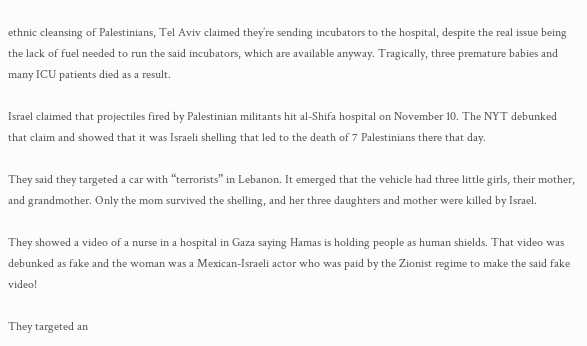ethnic cleansing of Palestinians, Tel Aviv claimed they’re sending incubators to the hospital, despite the real issue being the lack of fuel needed to run the said incubators, which are available anyway. Tragically, three premature babies and many ICU patients died as a result.

Israel claimed that projectiles fired by Palestinian militants hit al-Shifa hospital on November 10. The NYT debunked that claim and showed that it was Israeli shelling that led to the death of 7 Palestinians there that day.

They said they targeted a car with “terrorists” in Lebanon. It emerged that the vehicle had three little girls, their mother, and grandmother. Only the mom survived the shelling, and her three daughters and mother were killed by Israel.

They showed a video of a nurse in a hospital in Gaza saying Hamas is holding people as human shields. That video was debunked as fake and the woman was a Mexican-Israeli actor who was paid by the Zionist regime to make the said fake video!

They targeted an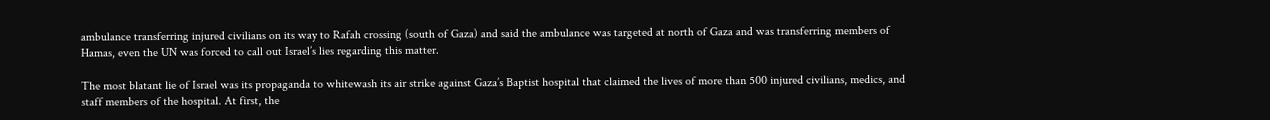ambulance transferring injured civilians on its way to Rafah crossing (south of Gaza) and said the ambulance was targeted at north of Gaza and was transferring members of Hamas, even the UN was forced to call out Israel’s lies regarding this matter.

The most blatant lie of Israel was its propaganda to whitewash its air strike against Gaza’s Baptist hospital that claimed the lives of more than 500 injured civilians, medics, and staff members of the hospital. At first, the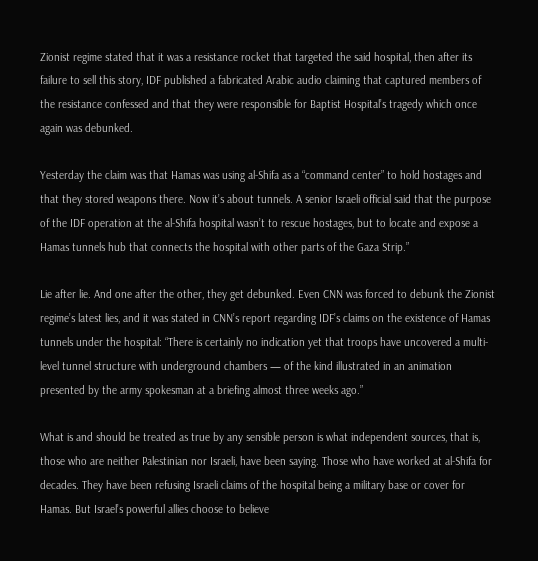Zionist regime stated that it was a resistance rocket that targeted the said hospital, then after its failure to sell this story, IDF published a fabricated Arabic audio claiming that captured members of the resistance confessed and that they were responsible for Baptist Hospital’s tragedy which once again was debunked.

Yesterday the claim was that Hamas was using al-Shifa as a “command center” to hold hostages and that they stored weapons there. Now it’s about tunnels. A senior Israeli official said that the purpose of the IDF operation at the al-Shifa hospital wasn’t to rescue hostages, but to locate and expose a Hamas tunnels hub that connects the hospital with other parts of the Gaza Strip.”

Lie after lie. And one after the other, they get debunked. Even CNN was forced to debunk the Zionist regime’s latest lies, and it was stated in CNN’s report regarding IDF’s claims on the existence of Hamas tunnels under the hospital: “There is certainly no indication yet that troops have uncovered a multi-level tunnel structure with underground chambers — of the kind illustrated in an animation presented by the army spokesman at a briefing almost three weeks ago.”

What is and should be treated as true by any sensible person is what independent sources, that is, those who are neither Palestinian nor Israeli, have been saying. Those who have worked at al-Shifa for decades. They have been refusing Israeli claims of the hospital being a military base or cover for Hamas. But Israel’s powerful allies choose to believe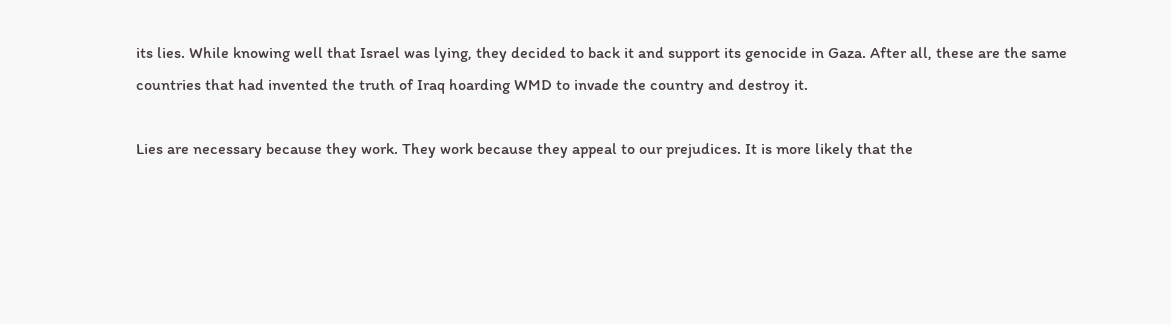its lies. While knowing well that Israel was lying, they decided to back it and support its genocide in Gaza. After all, these are the same countries that had invented the truth of Iraq hoarding WMD to invade the country and destroy it.

Lies are necessary because they work. They work because they appeal to our prejudices. It is more likely that the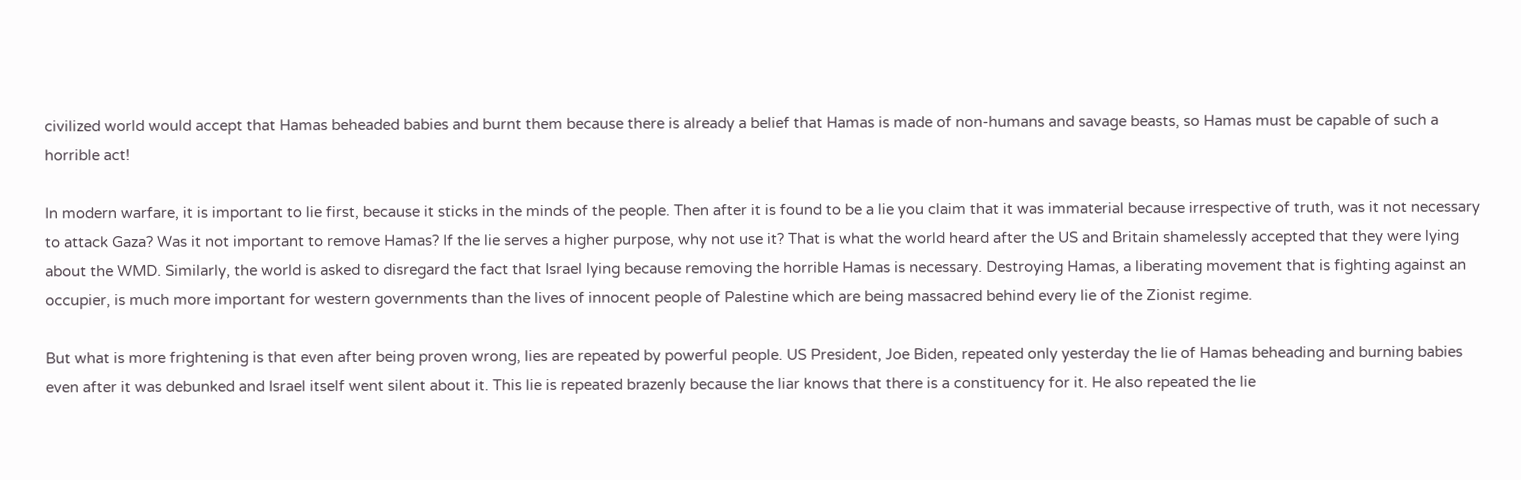civilized world would accept that Hamas beheaded babies and burnt them because there is already a belief that Hamas is made of non-humans and savage beasts, so Hamas must be capable of such a horrible act!

In modern warfare, it is important to lie first, because it sticks in the minds of the people. Then after it is found to be a lie you claim that it was immaterial because irrespective of truth, was it not necessary to attack Gaza? Was it not important to remove Hamas? If the lie serves a higher purpose, why not use it? That is what the world heard after the US and Britain shamelessly accepted that they were lying about the WMD. Similarly, the world is asked to disregard the fact that Israel lying because removing the horrible Hamas is necessary. Destroying Hamas, a liberating movement that is fighting against an occupier, is much more important for western governments than the lives of innocent people of Palestine which are being massacred behind every lie of the Zionist regime.

But what is more frightening is that even after being proven wrong, lies are repeated by powerful people. US President, Joe Biden, repeated only yesterday the lie of Hamas beheading and burning babies even after it was debunked and Israel itself went silent about it. This lie is repeated brazenly because the liar knows that there is a constituency for it. He also repeated the lie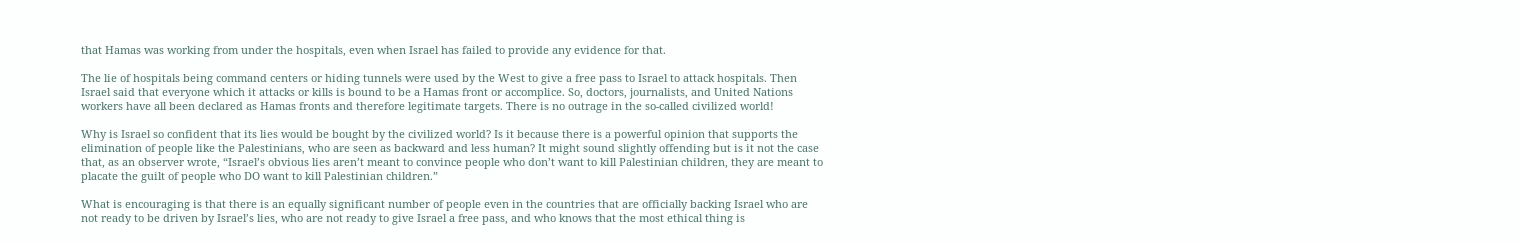that Hamas was working from under the hospitals, even when Israel has failed to provide any evidence for that.

The lie of hospitals being command centers or hiding tunnels were used by the West to give a free pass to Israel to attack hospitals. Then Israel said that everyone which it attacks or kills is bound to be a Hamas front or accomplice. So, doctors, journalists, and United Nations workers have all been declared as Hamas fronts and therefore legitimate targets. There is no outrage in the so-called civilized world!

Why is Israel so confident that its lies would be bought by the civilized world? Is it because there is a powerful opinion that supports the elimination of people like the Palestinians, who are seen as backward and less human? It might sound slightly offending but is it not the case that, as an observer wrote, “Israel’s obvious lies aren’t meant to convince people who don’t want to kill Palestinian children, they are meant to placate the guilt of people who DO want to kill Palestinian children.”

What is encouraging is that there is an equally significant number of people even in the countries that are officially backing Israel who are not ready to be driven by Israel’s lies, who are not ready to give Israel a free pass, and who knows that the most ethical thing is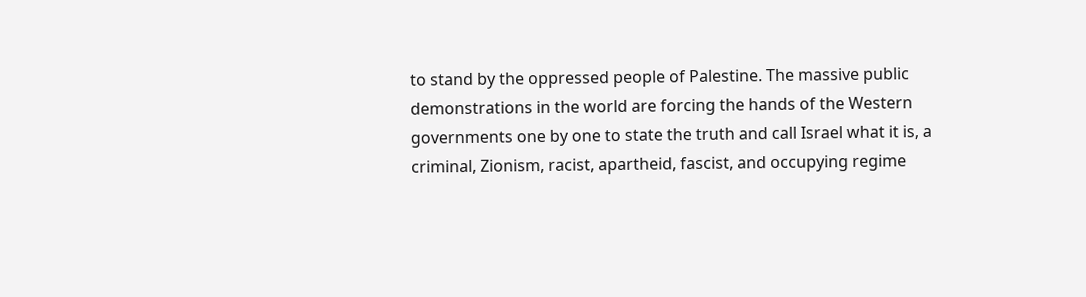to stand by the oppressed people of Palestine. The massive public demonstrations in the world are forcing the hands of the Western governments one by one to state the truth and call Israel what it is, a criminal, Zionism, racist, apartheid, fascist, and occupying regime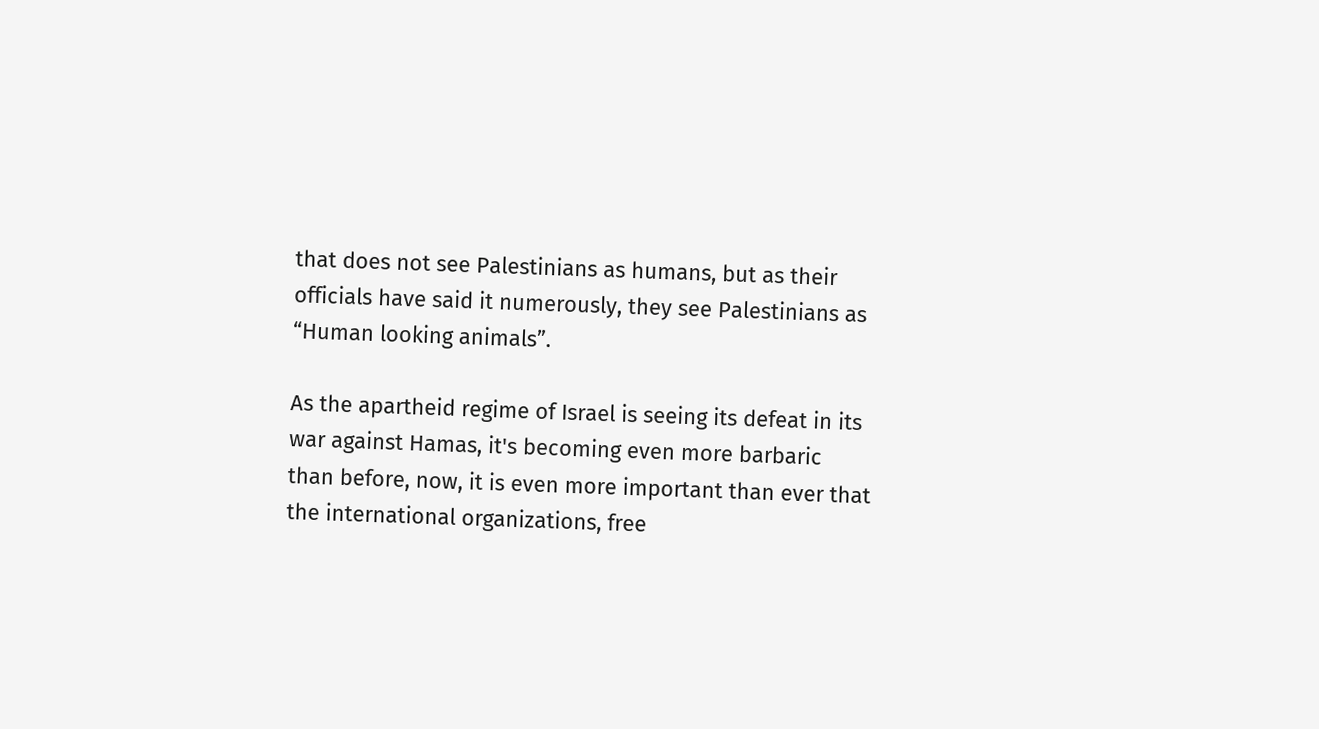that does not see Palestinians as humans, but as their officials have said it numerously, they see Palestinians as “Human looking animals”.

As the apartheid regime of Israel is seeing its defeat in its war against Hamas, it's becoming even more barbaric than before, now, it is even more important than ever that the international organizations, free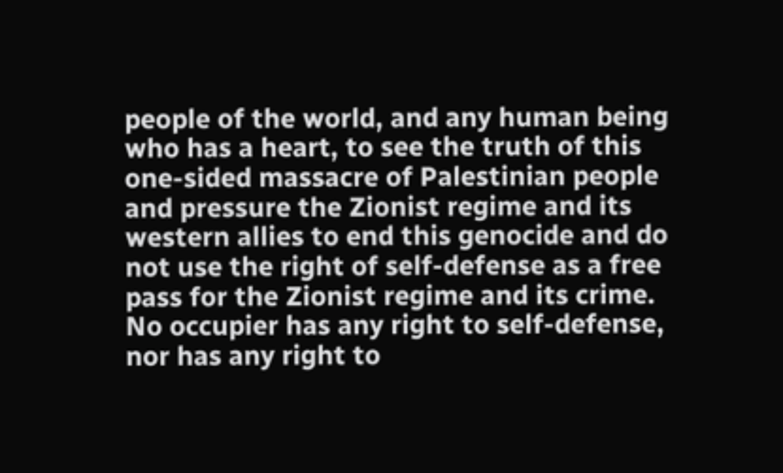people of the world, and any human being who has a heart, to see the truth of this one-sided massacre of Palestinian people and pressure the Zionist regime and its western allies to end this genocide and do not use the right of self-defense as a free pass for the Zionist regime and its crime. No occupier has any right to self-defense, nor has any right to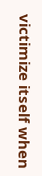victimize itself when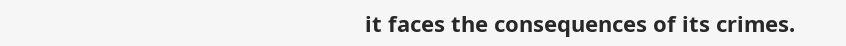it faces the consequences of its crimes.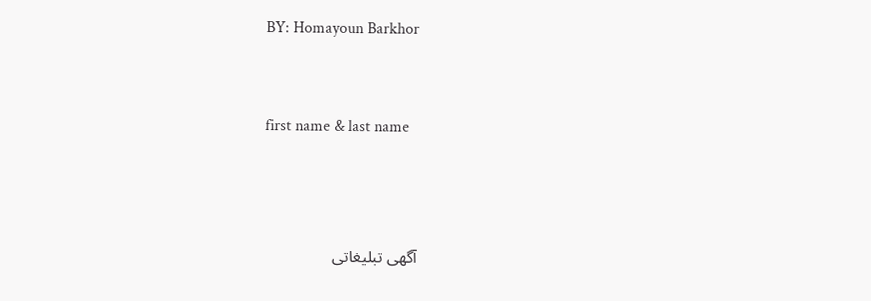BY: Homayoun Barkhor


first name & last name



آگهی تبلیغاتی